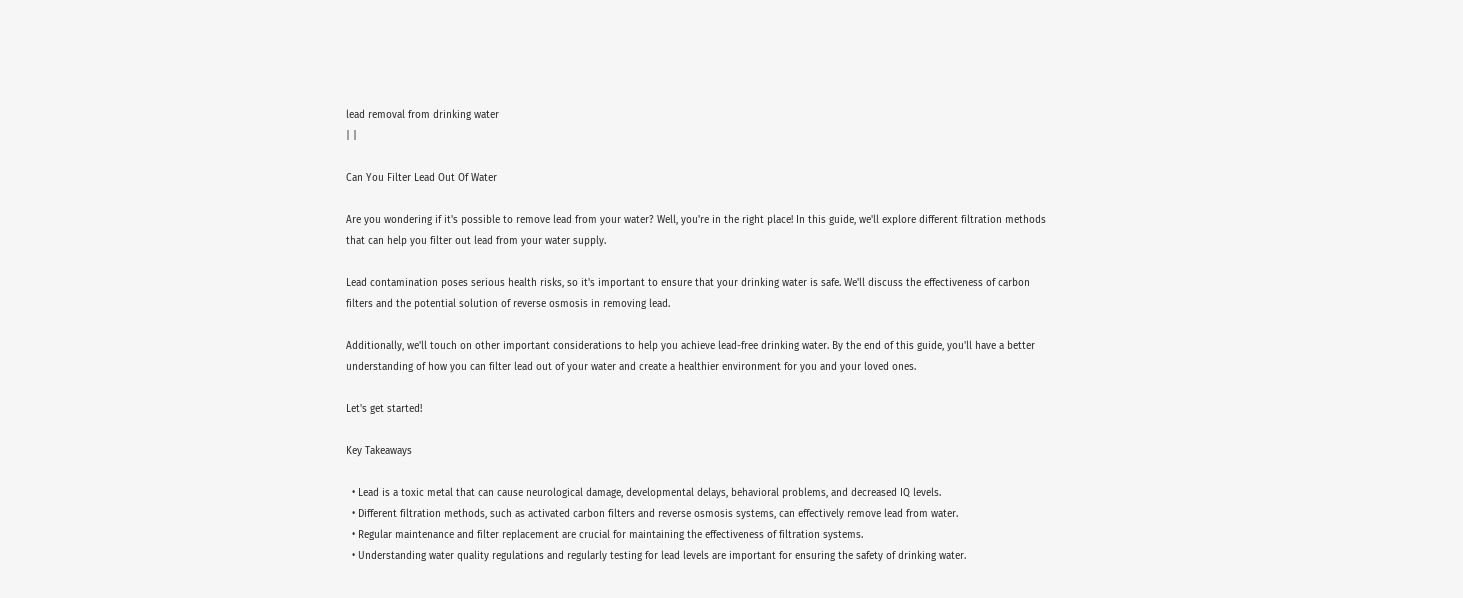lead removal from drinking water
| |

Can You Filter Lead Out Of Water

Are you wondering if it's possible to remove lead from your water? Well, you're in the right place! In this guide, we'll explore different filtration methods that can help you filter out lead from your water supply.

Lead contamination poses serious health risks, so it's important to ensure that your drinking water is safe. We'll discuss the effectiveness of carbon filters and the potential solution of reverse osmosis in removing lead.

Additionally, we'll touch on other important considerations to help you achieve lead-free drinking water. By the end of this guide, you'll have a better understanding of how you can filter lead out of your water and create a healthier environment for you and your loved ones.

Let's get started!

Key Takeaways

  • Lead is a toxic metal that can cause neurological damage, developmental delays, behavioral problems, and decreased IQ levels.
  • Different filtration methods, such as activated carbon filters and reverse osmosis systems, can effectively remove lead from water.
  • Regular maintenance and filter replacement are crucial for maintaining the effectiveness of filtration systems.
  • Understanding water quality regulations and regularly testing for lead levels are important for ensuring the safety of drinking water.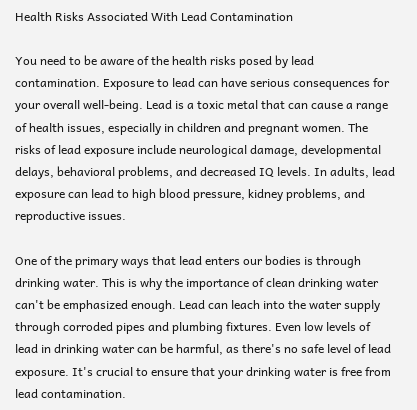Health Risks Associated With Lead Contamination

You need to be aware of the health risks posed by lead contamination. Exposure to lead can have serious consequences for your overall well-being. Lead is a toxic metal that can cause a range of health issues, especially in children and pregnant women. The risks of lead exposure include neurological damage, developmental delays, behavioral problems, and decreased IQ levels. In adults, lead exposure can lead to high blood pressure, kidney problems, and reproductive issues.

One of the primary ways that lead enters our bodies is through drinking water. This is why the importance of clean drinking water can't be emphasized enough. Lead can leach into the water supply through corroded pipes and plumbing fixtures. Even low levels of lead in drinking water can be harmful, as there's no safe level of lead exposure. It's crucial to ensure that your drinking water is free from lead contamination.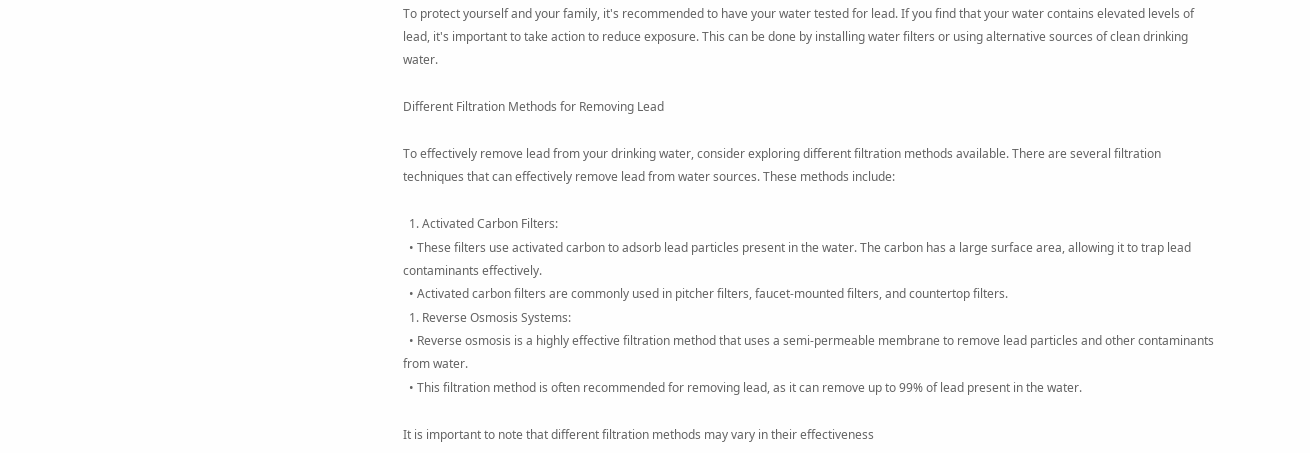To protect yourself and your family, it's recommended to have your water tested for lead. If you find that your water contains elevated levels of lead, it's important to take action to reduce exposure. This can be done by installing water filters or using alternative sources of clean drinking water.

Different Filtration Methods for Removing Lead

To effectively remove lead from your drinking water, consider exploring different filtration methods available. There are several filtration techniques that can effectively remove lead from water sources. These methods include:

  1. Activated Carbon Filters:
  • These filters use activated carbon to adsorb lead particles present in the water. The carbon has a large surface area, allowing it to trap lead contaminants effectively.
  • Activated carbon filters are commonly used in pitcher filters, faucet-mounted filters, and countertop filters.
  1. Reverse Osmosis Systems:
  • Reverse osmosis is a highly effective filtration method that uses a semi-permeable membrane to remove lead particles and other contaminants from water.
  • This filtration method is often recommended for removing lead, as it can remove up to 99% of lead present in the water.

It is important to note that different filtration methods may vary in their effectiveness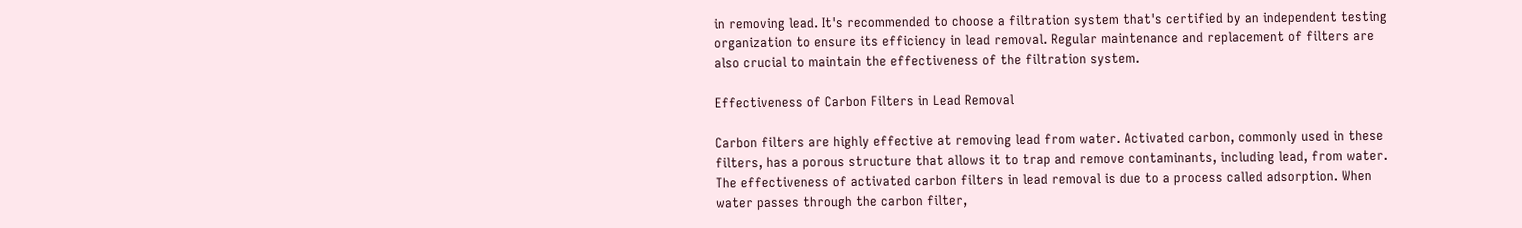in removing lead. It's recommended to choose a filtration system that's certified by an independent testing organization to ensure its efficiency in lead removal. Regular maintenance and replacement of filters are also crucial to maintain the effectiveness of the filtration system.

Effectiveness of Carbon Filters in Lead Removal

Carbon filters are highly effective at removing lead from water. Activated carbon, commonly used in these filters, has a porous structure that allows it to trap and remove contaminants, including lead, from water. The effectiveness of activated carbon filters in lead removal is due to a process called adsorption. When water passes through the carbon filter,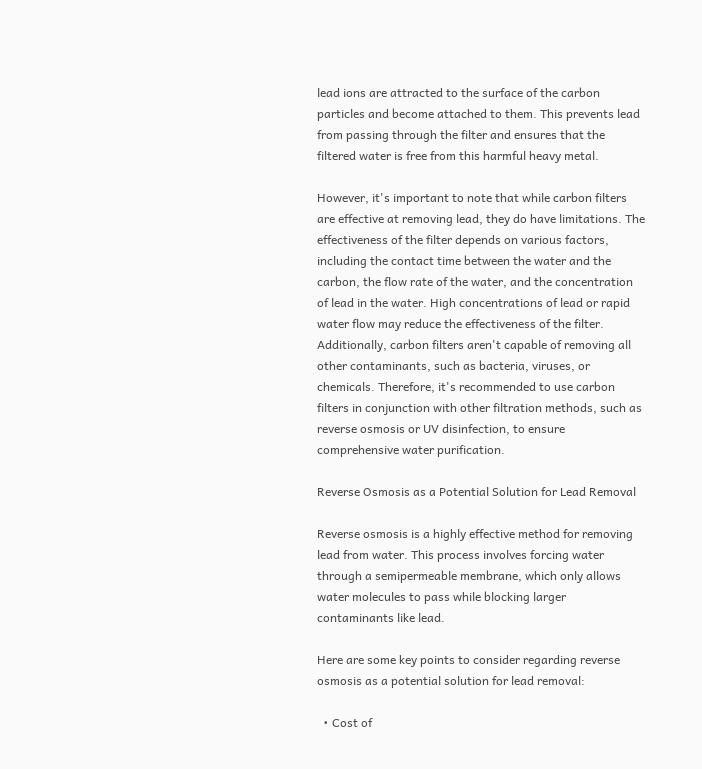lead ions are attracted to the surface of the carbon particles and become attached to them. This prevents lead from passing through the filter and ensures that the filtered water is free from this harmful heavy metal.

However, it's important to note that while carbon filters are effective at removing lead, they do have limitations. The effectiveness of the filter depends on various factors, including the contact time between the water and the carbon, the flow rate of the water, and the concentration of lead in the water. High concentrations of lead or rapid water flow may reduce the effectiveness of the filter. Additionally, carbon filters aren't capable of removing all other contaminants, such as bacteria, viruses, or chemicals. Therefore, it's recommended to use carbon filters in conjunction with other filtration methods, such as reverse osmosis or UV disinfection, to ensure comprehensive water purification.

Reverse Osmosis as a Potential Solution for Lead Removal

Reverse osmosis is a highly effective method for removing lead from water. This process involves forcing water through a semipermeable membrane, which only allows water molecules to pass while blocking larger contaminants like lead.

Here are some key points to consider regarding reverse osmosis as a potential solution for lead removal:

  • Cost of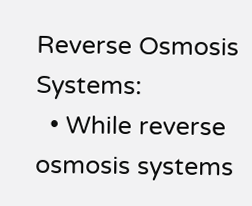Reverse Osmosis Systems:
  • While reverse osmosis systems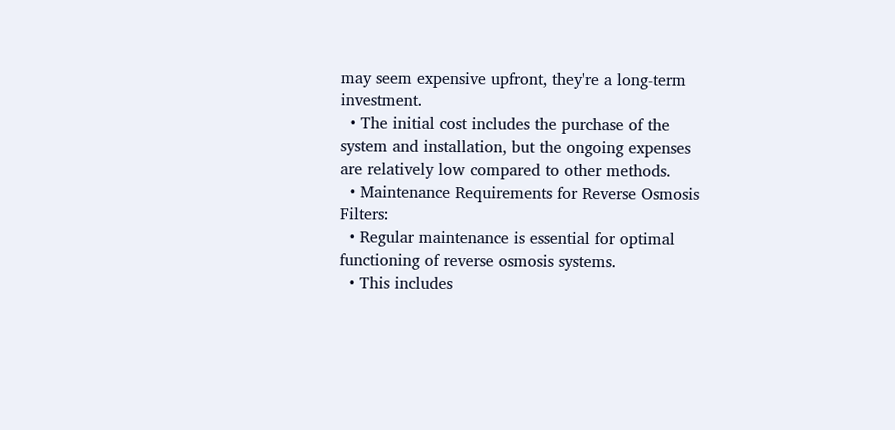may seem expensive upfront, they're a long-term investment.
  • The initial cost includes the purchase of the system and installation, but the ongoing expenses are relatively low compared to other methods.
  • Maintenance Requirements for Reverse Osmosis Filters:
  • Regular maintenance is essential for optimal functioning of reverse osmosis systems.
  • This includes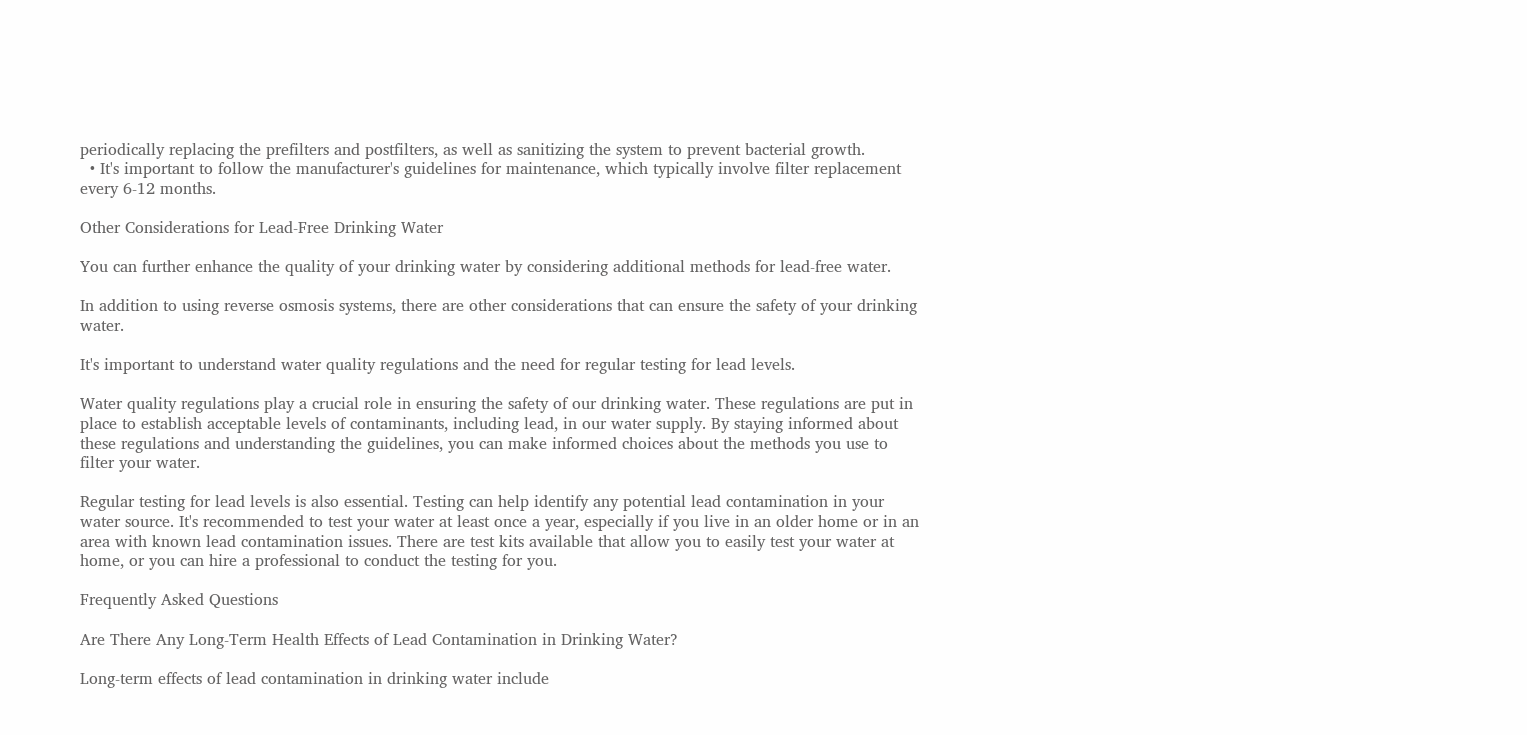periodically replacing the prefilters and postfilters, as well as sanitizing the system to prevent bacterial growth.
  • It's important to follow the manufacturer's guidelines for maintenance, which typically involve filter replacement every 6-12 months.

Other Considerations for Lead-Free Drinking Water

You can further enhance the quality of your drinking water by considering additional methods for lead-free water.

In addition to using reverse osmosis systems, there are other considerations that can ensure the safety of your drinking water.

It's important to understand water quality regulations and the need for regular testing for lead levels.

Water quality regulations play a crucial role in ensuring the safety of our drinking water. These regulations are put in place to establish acceptable levels of contaminants, including lead, in our water supply. By staying informed about these regulations and understanding the guidelines, you can make informed choices about the methods you use to filter your water.

Regular testing for lead levels is also essential. Testing can help identify any potential lead contamination in your water source. It's recommended to test your water at least once a year, especially if you live in an older home or in an area with known lead contamination issues. There are test kits available that allow you to easily test your water at home, or you can hire a professional to conduct the testing for you.

Frequently Asked Questions

Are There Any Long-Term Health Effects of Lead Contamination in Drinking Water?

Long-term effects of lead contamination in drinking water include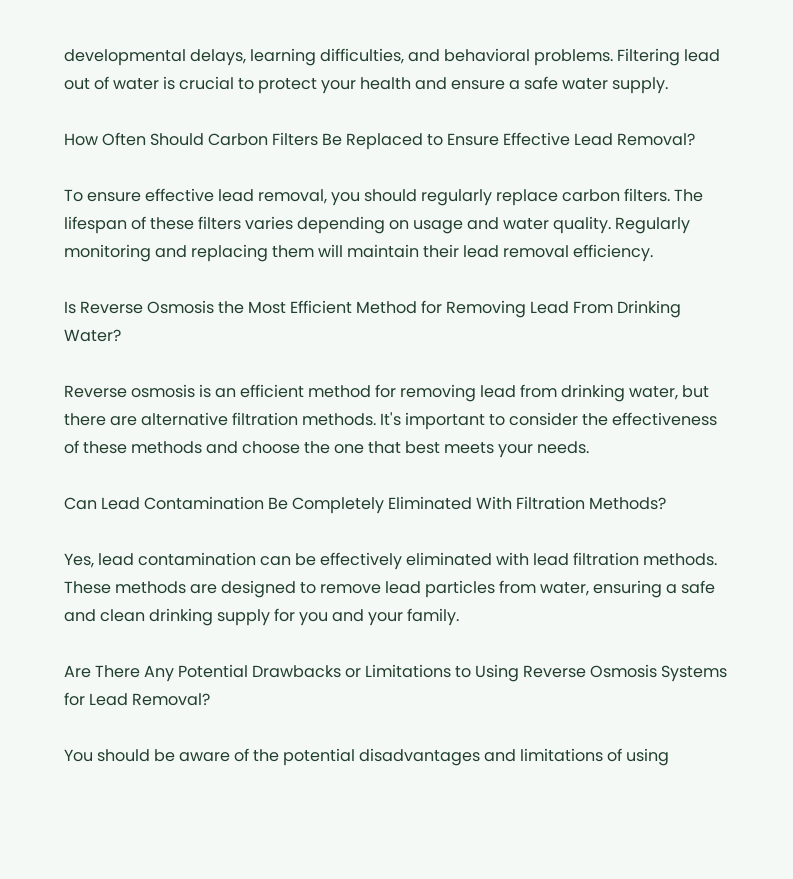developmental delays, learning difficulties, and behavioral problems. Filtering lead out of water is crucial to protect your health and ensure a safe water supply.

How Often Should Carbon Filters Be Replaced to Ensure Effective Lead Removal?

To ensure effective lead removal, you should regularly replace carbon filters. The lifespan of these filters varies depending on usage and water quality. Regularly monitoring and replacing them will maintain their lead removal efficiency.

Is Reverse Osmosis the Most Efficient Method for Removing Lead From Drinking Water?

Reverse osmosis is an efficient method for removing lead from drinking water, but there are alternative filtration methods. It's important to consider the effectiveness of these methods and choose the one that best meets your needs.

Can Lead Contamination Be Completely Eliminated With Filtration Methods?

Yes, lead contamination can be effectively eliminated with lead filtration methods. These methods are designed to remove lead particles from water, ensuring a safe and clean drinking supply for you and your family.

Are There Any Potential Drawbacks or Limitations to Using Reverse Osmosis Systems for Lead Removal?

You should be aware of the potential disadvantages and limitations of using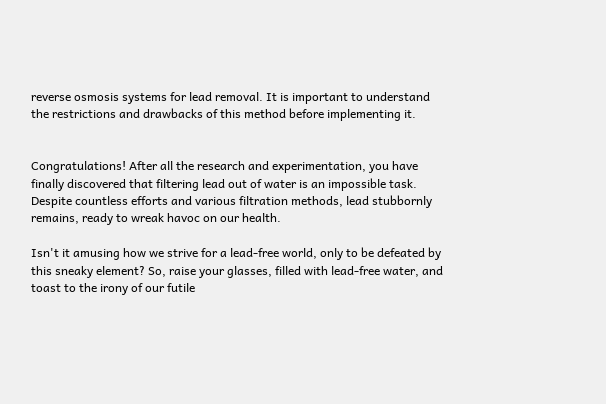reverse osmosis systems for lead removal. It is important to understand the restrictions and drawbacks of this method before implementing it.


Congratulations! After all the research and experimentation, you have finally discovered that filtering lead out of water is an impossible task. Despite countless efforts and various filtration methods, lead stubbornly remains, ready to wreak havoc on our health.

Isn't it amusing how we strive for a lead-free world, only to be defeated by this sneaky element? So, raise your glasses, filled with lead-free water, and toast to the irony of our futile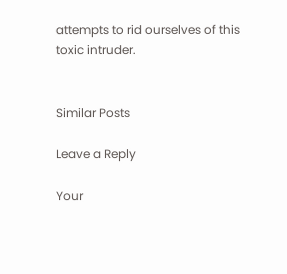attempts to rid ourselves of this toxic intruder.


Similar Posts

Leave a Reply

Your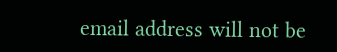email address will not be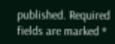published. Required fields are marked *